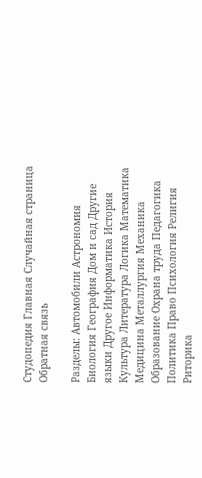Студопедия Главная Случайная страница Обратная связь

Разделы: Автомобили Астрономия Биология География Дом и сад Другие языки Другое Информатика История Культура Литература Логика Математика Медицина Металлургия Механика Образование Охрана труда Педагогика Политика Право Психология Религия Риторика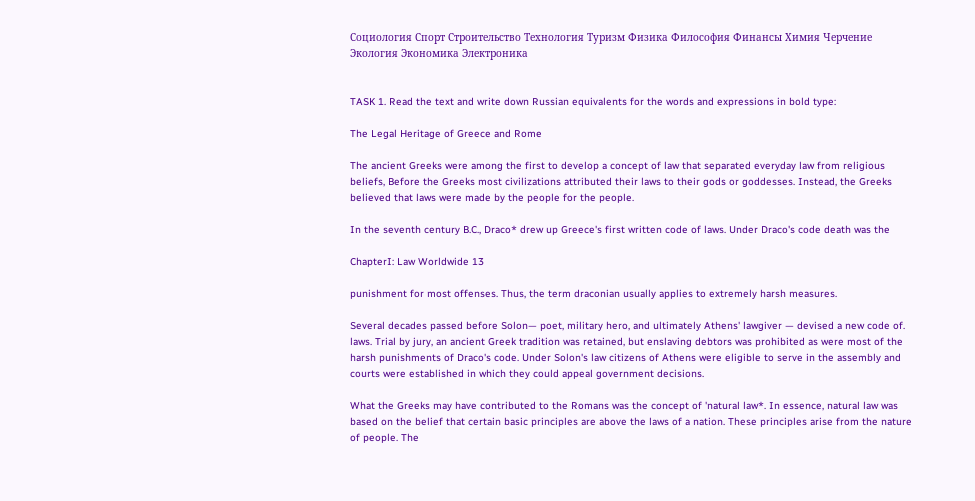Социология Спорт Строительство Технология Туризм Физика Философия Финансы Химия Черчение Экология Экономика Электроника


TASK 1. Read the text and write down Russian equivalents for the words and expressions in bold type:

The Legal Heritage of Greece and Rome

The ancient Greeks were among the first to develop a concept of law that separated everyday law from religious beliefs, Before the Greeks most civilizations attributed their laws to their gods or goddesses. Instead, the Greeks believed that laws were made by the people for the people.

In the seventh century B.C., Draco* drew up Greece's first written code of laws. Under Draco's code death was the

ChapterI: Law Worldwide 13

punishment for most offenses. Thus, the term draconian usually applies to extremely harsh measures.

Several decades passed before Solon— poet, military hero, and ultimately Athens' lawgiver — devised a new code of. laws. Trial by jury, an ancient Greek tradition was retained, but enslaving debtors was prohibited as were most of the harsh punishments of Draco's code. Under Solon's law citizens of Athens were eligible to serve in the assembly and courts were established in which they could appeal government decisions.

What the Greeks may have contributed to the Romans was the concept of 'natural law*. In essence, natural law was based on the belief that certain basic principles are above the laws of a nation. These principles arise from the nature of people. The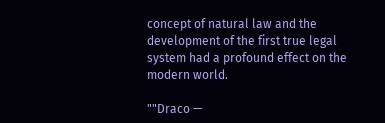concept of natural law and the development of the first true legal system had a profound effect on the modern world.

""Draco —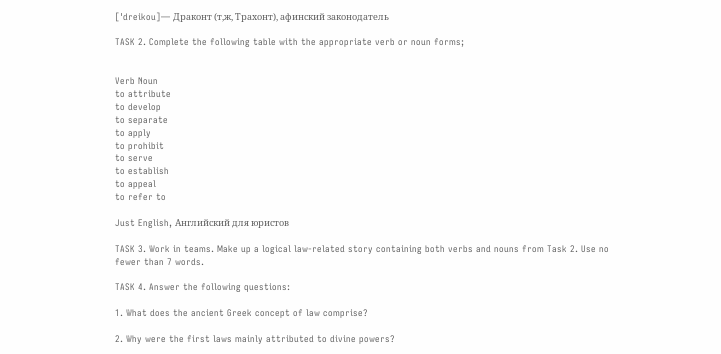['dreikou]— Драконт (т,ж, Трахонт), афинский законодатель

TASK 2. Complete the following table with the appropriate verb or noun forms;


Verb Noun
to attribute
to develop
to separate
to apply
to prohibit
to serve
to establish
to appeal
to refer to

Just English, Английский для юристов

TASK 3. Work in teams. Make up a logical law-related story containing both verbs and nouns from Task 2. Use no fewer than 7 words.

TASK 4. Answer the following questions:

1. What does the ancient Greek concept of law comprise?

2. Why were the first laws mainly attributed to divine powers?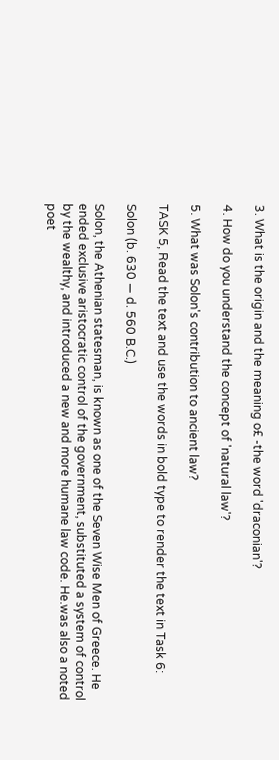3. What is the origin and the meaning o£ -the word 'draconian'?

4. How do you understand the concept of 'natural law'?

5. What was Solon's contribution to ancient law?

TASK 5, Read the text and use the words in bold type to render the text in Task 6:

Solon (b. 630 — d. 560 B.C.)

Solon, the Athenian statesman, is known as one of the Seven Wise Men of Greece. He ended exclusive aristocratic control of the government, substituted a system of control by the wealthy, and introduced a new and more humane law code. He.was also a noted poet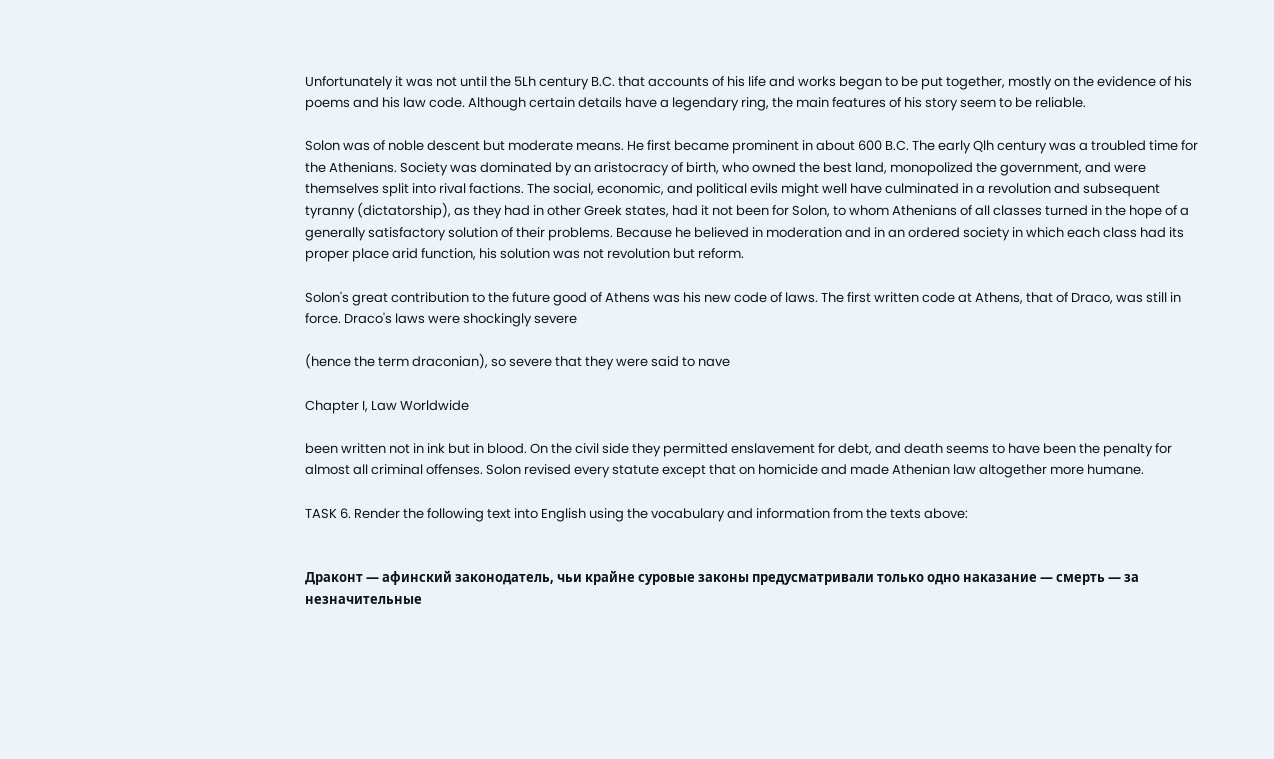Unfortunately it was not until the 5Lh century B.C. that accounts of his life and works began to be put together, mostly on the evidence of his poems and his law code. Although certain details have a legendary ring, the main features of his story seem to be reliable.

Solon was of noble descent but moderate means. He first became prominent in about 600 B.C. The early Qlh century was a troubled time for the Athenians. Society was dominated by an aristocracy of birth, who owned the best land, monopolized the government, and were themselves split into rival factions. The social, economic, and political evils might well have culminated in a revolution and subsequent tyranny (dictatorship), as they had in other Greek states, had it not been for Solon, to whom Athenians of all classes turned in the hope of a generally satisfactory solution of their problems. Because he believed in moderation and in an ordered society in which each class had its proper place arid function, his solution was not revolution but reform.

Solon's great contribution to the future good of Athens was his new code of laws. The first written code at Athens, that of Draco, was still in force. Draco's laws were shockingly severe

(hence the term draconian), so severe that they were said to nave

Chapter I, Law Worldwide

been written not in ink but in blood. On the civil side they permitted enslavement for debt, and death seems to have been the penalty for almost all criminal offenses. Solon revised every statute except that on homicide and made Athenian law altogether more humane.

TASK 6. Render the following text into English using the vocabulary and information from the texts above:


Драконт — афинский законодатель, чьи крайне суровые законы предусматривали только одно наказание — смерть — за незначительные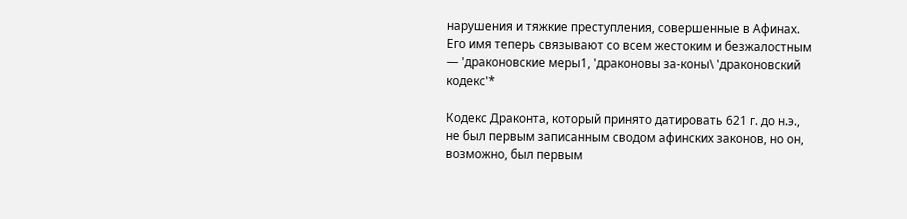нарушения и тяжкие преступления, совершенные в Афинах. Его имя теперь связывают со всем жестоким и безжалостным — 'драконовские меры1, 'драконовы за-коны\ 'драконовский кодекс'*

Кодекс Драконта, который принято датировать 621 г. до н.э., не был первым записанным сводом афинских законов, но он, возможно, был первым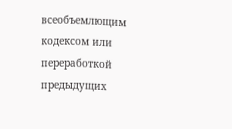всеобъемлющим кодексом или переработкой предыдущих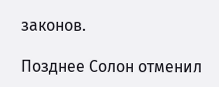законов.

Позднее Солон отменил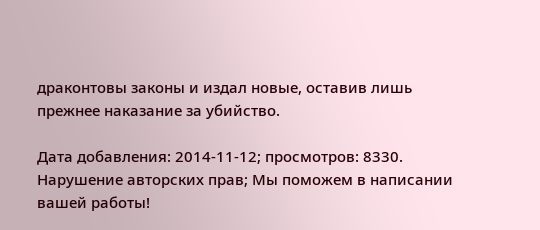драконтовы законы и издал новые, оставив лишь прежнее наказание за убийство.

Дата добавления: 2014-11-12; просмотров: 8330. Нарушение авторских прав; Мы поможем в написании вашей работы!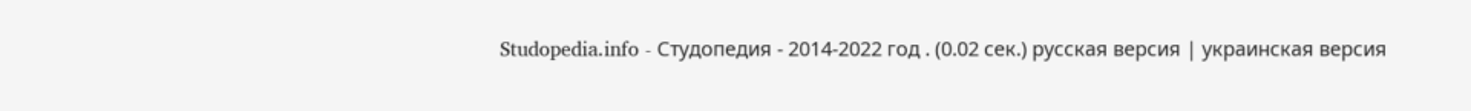Studopedia.info - Студопедия - 2014-2022 год . (0.02 сек.) русская версия | украинская версия